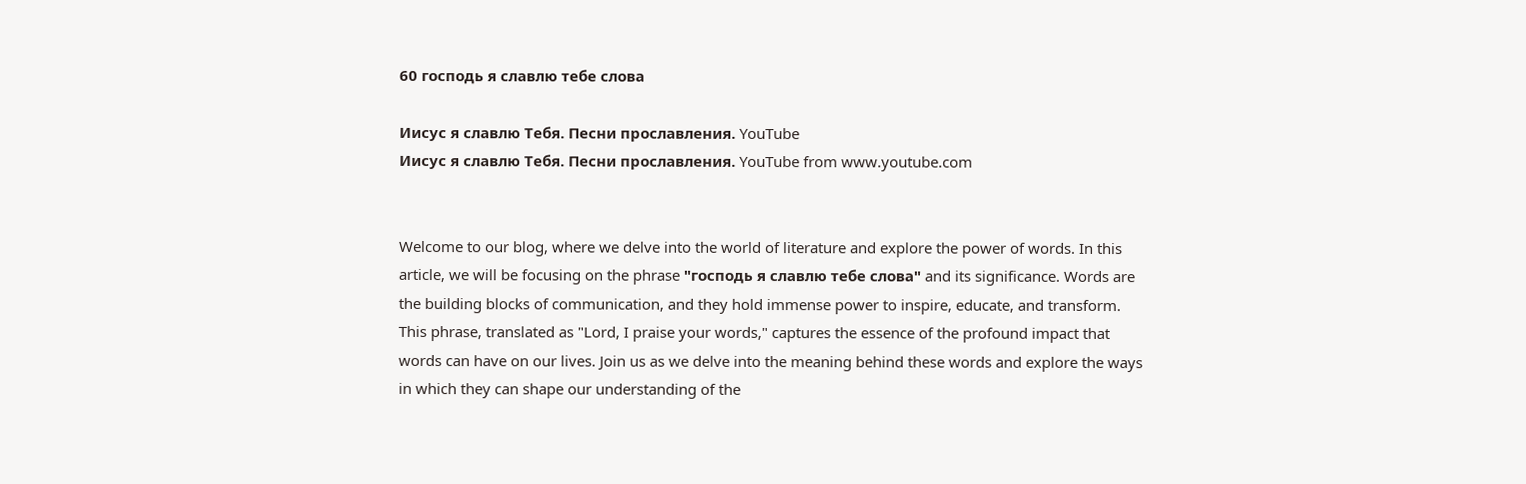60 господь я славлю тебе слова

Иисус я славлю Тебя. Песни прославления. YouTube
Иисус я славлю Тебя. Песни прославления. YouTube from www.youtube.com


Welcome to our blog, where we delve into the world of literature and explore the power of words. In this article, we will be focusing on the phrase "господь я славлю тебе слова" and its significance. Words are the building blocks of communication, and they hold immense power to inspire, educate, and transform. This phrase, translated as "Lord, I praise your words," captures the essence of the profound impact that words can have on our lives. Join us as we delve into the meaning behind these words and explore the ways in which they can shape our understanding of the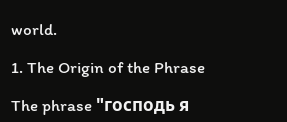world.

1. The Origin of the Phrase

The phrase "господь я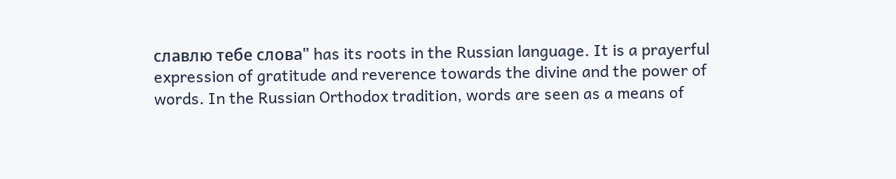славлю тебе слова" has its roots in the Russian language. It is a prayerful expression of gratitude and reverence towards the divine and the power of words. In the Russian Orthodox tradition, words are seen as a means of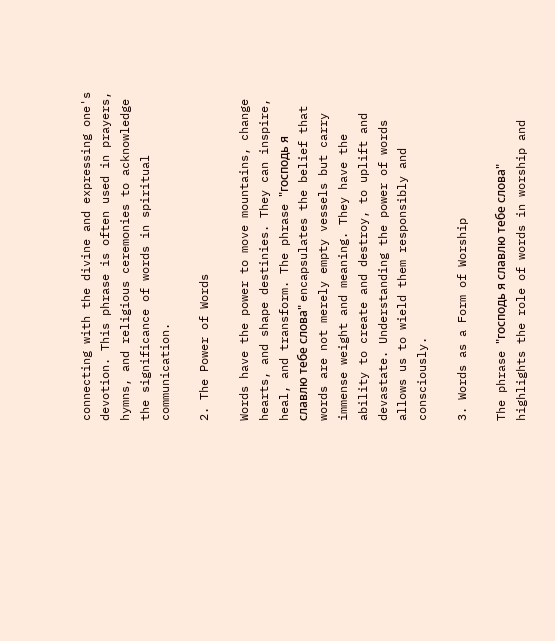connecting with the divine and expressing one's devotion. This phrase is often used in prayers, hymns, and religious ceremonies to acknowledge the significance of words in spiritual communication.

2. The Power of Words

Words have the power to move mountains, change hearts, and shape destinies. They can inspire, heal, and transform. The phrase "господь я славлю тебе слова" encapsulates the belief that words are not merely empty vessels but carry immense weight and meaning. They have the ability to create and destroy, to uplift and devastate. Understanding the power of words allows us to wield them responsibly and consciously.

3. Words as a Form of Worship

The phrase "господь я славлю тебе слова" highlights the role of words in worship and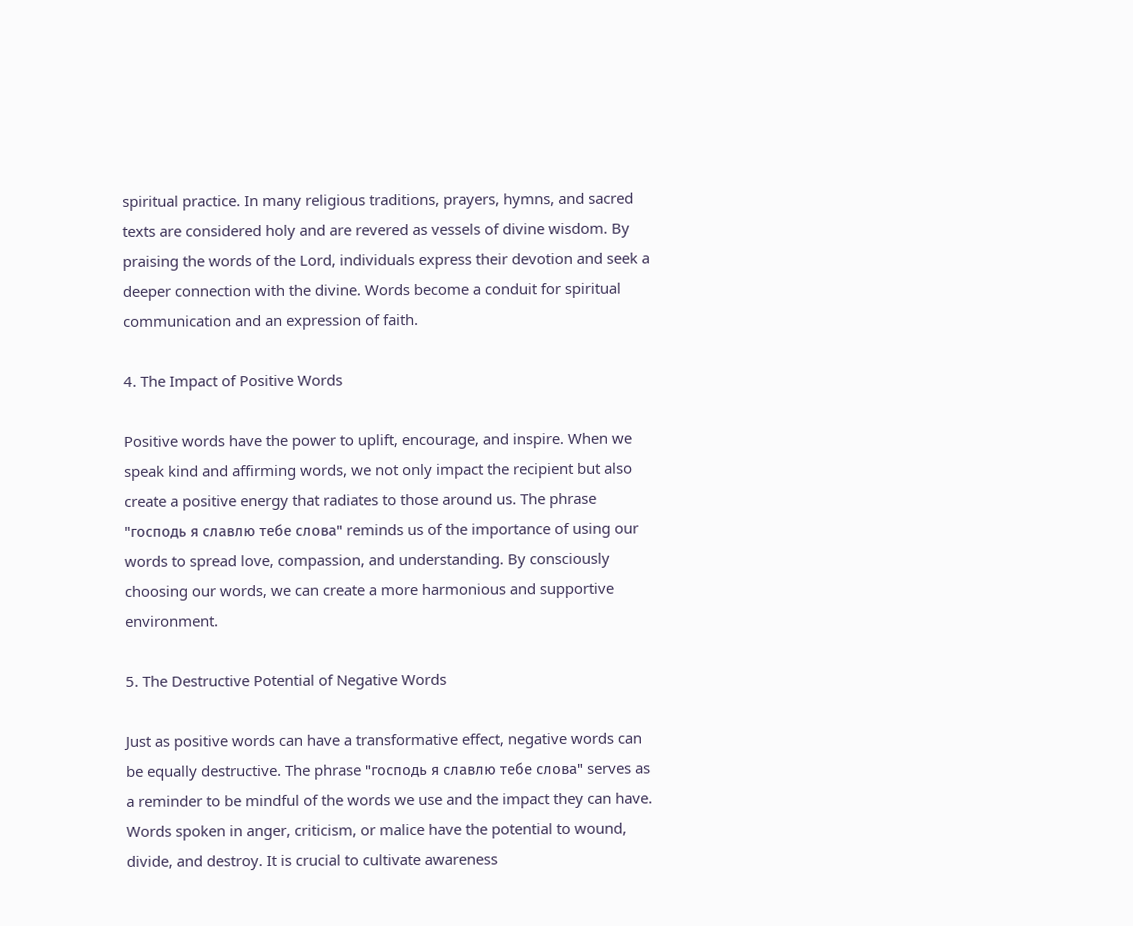spiritual practice. In many religious traditions, prayers, hymns, and sacred texts are considered holy and are revered as vessels of divine wisdom. By praising the words of the Lord, individuals express their devotion and seek a deeper connection with the divine. Words become a conduit for spiritual communication and an expression of faith.

4. The Impact of Positive Words

Positive words have the power to uplift, encourage, and inspire. When we speak kind and affirming words, we not only impact the recipient but also create a positive energy that radiates to those around us. The phrase "господь я славлю тебе слова" reminds us of the importance of using our words to spread love, compassion, and understanding. By consciously choosing our words, we can create a more harmonious and supportive environment.

5. The Destructive Potential of Negative Words

Just as positive words can have a transformative effect, negative words can be equally destructive. The phrase "господь я славлю тебе слова" serves as a reminder to be mindful of the words we use and the impact they can have. Words spoken in anger, criticism, or malice have the potential to wound, divide, and destroy. It is crucial to cultivate awareness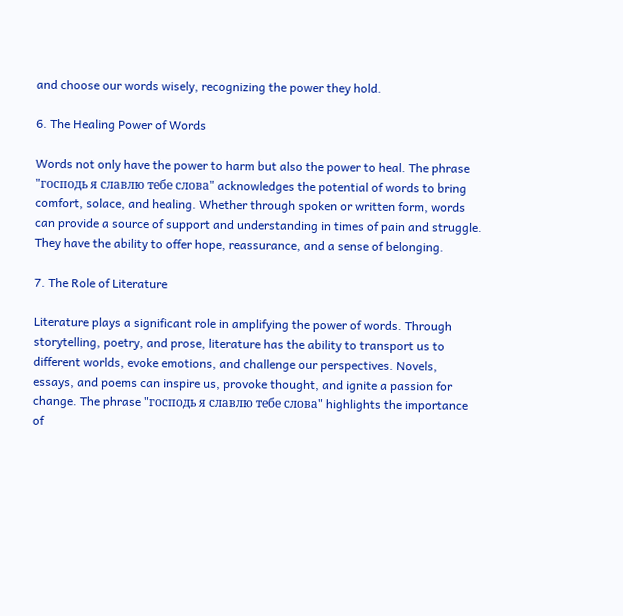and choose our words wisely, recognizing the power they hold.

6. The Healing Power of Words

Words not only have the power to harm but also the power to heal. The phrase "господь я славлю тебе слова" acknowledges the potential of words to bring comfort, solace, and healing. Whether through spoken or written form, words can provide a source of support and understanding in times of pain and struggle. They have the ability to offer hope, reassurance, and a sense of belonging.

7. The Role of Literature

Literature plays a significant role in amplifying the power of words. Through storytelling, poetry, and prose, literature has the ability to transport us to different worlds, evoke emotions, and challenge our perspectives. Novels, essays, and poems can inspire us, provoke thought, and ignite a passion for change. The phrase "господь я славлю тебе слова" highlights the importance of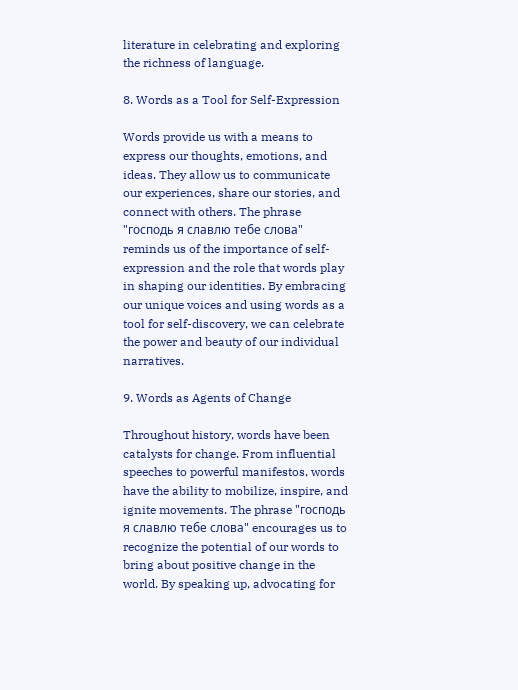literature in celebrating and exploring the richness of language.

8. Words as a Tool for Self-Expression

Words provide us with a means to express our thoughts, emotions, and ideas. They allow us to communicate our experiences, share our stories, and connect with others. The phrase "господь я славлю тебе слова" reminds us of the importance of self-expression and the role that words play in shaping our identities. By embracing our unique voices and using words as a tool for self-discovery, we can celebrate the power and beauty of our individual narratives.

9. Words as Agents of Change

Throughout history, words have been catalysts for change. From influential speeches to powerful manifestos, words have the ability to mobilize, inspire, and ignite movements. The phrase "господь я славлю тебе слова" encourages us to recognize the potential of our words to bring about positive change in the world. By speaking up, advocating for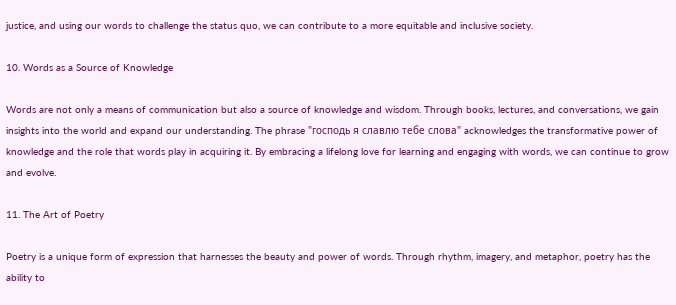justice, and using our words to challenge the status quo, we can contribute to a more equitable and inclusive society.

10. Words as a Source of Knowledge

Words are not only a means of communication but also a source of knowledge and wisdom. Through books, lectures, and conversations, we gain insights into the world and expand our understanding. The phrase "господь я славлю тебе слова" acknowledges the transformative power of knowledge and the role that words play in acquiring it. By embracing a lifelong love for learning and engaging with words, we can continue to grow and evolve.

11. The Art of Poetry

Poetry is a unique form of expression that harnesses the beauty and power of words. Through rhythm, imagery, and metaphor, poetry has the ability to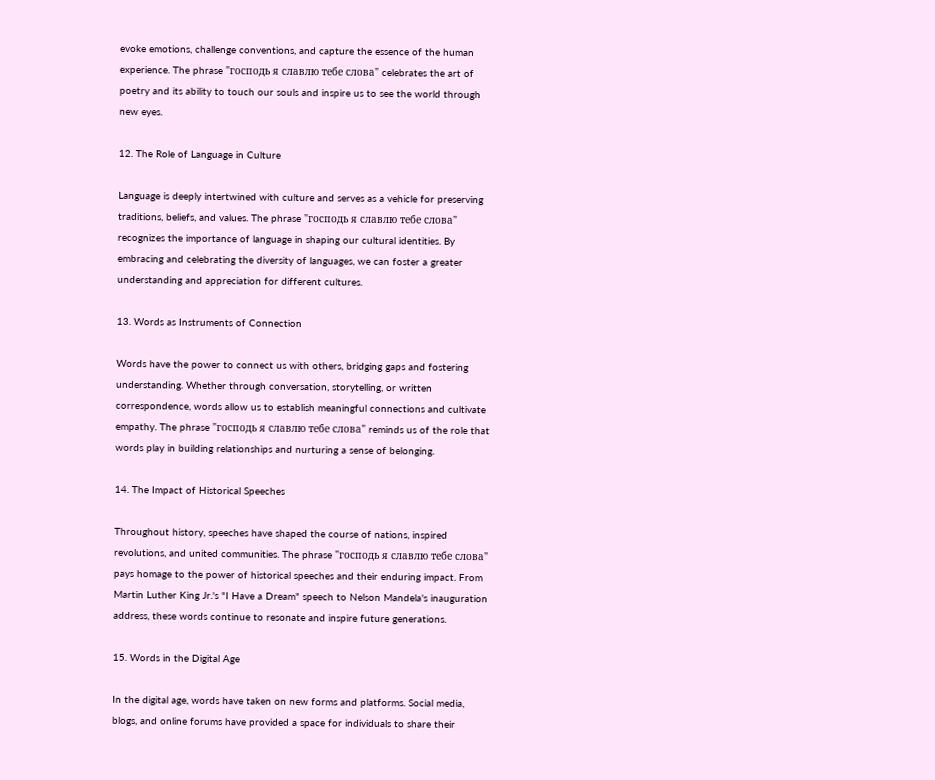evoke emotions, challenge conventions, and capture the essence of the human experience. The phrase "господь я славлю тебе слова" celebrates the art of poetry and its ability to touch our souls and inspire us to see the world through new eyes.

12. The Role of Language in Culture

Language is deeply intertwined with culture and serves as a vehicle for preserving traditions, beliefs, and values. The phrase "господь я славлю тебе слова" recognizes the importance of language in shaping our cultural identities. By embracing and celebrating the diversity of languages, we can foster a greater understanding and appreciation for different cultures.

13. Words as Instruments of Connection

Words have the power to connect us with others, bridging gaps and fostering understanding. Whether through conversation, storytelling, or written correspondence, words allow us to establish meaningful connections and cultivate empathy. The phrase "господь я славлю тебе слова" reminds us of the role that words play in building relationships and nurturing a sense of belonging.

14. The Impact of Historical Speeches

Throughout history, speeches have shaped the course of nations, inspired revolutions, and united communities. The phrase "господь я славлю тебе слова" pays homage to the power of historical speeches and their enduring impact. From Martin Luther King Jr.'s "I Have a Dream" speech to Nelson Mandela's inauguration address, these words continue to resonate and inspire future generations.

15. Words in the Digital Age

In the digital age, words have taken on new forms and platforms. Social media, blogs, and online forums have provided a space for individuals to share their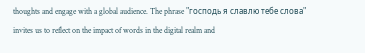thoughts and engage with a global audience. The phrase "господь я славлю тебе слова" invites us to reflect on the impact of words in the digital realm and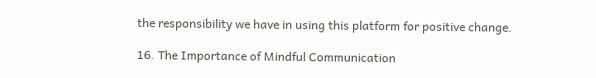the responsibility we have in using this platform for positive change.

16. The Importance of Mindful Communication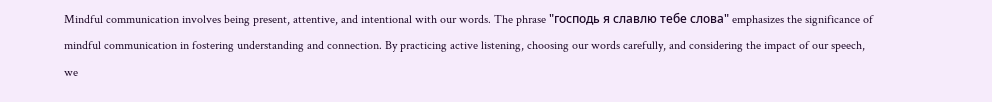Mindful communication involves being present, attentive, and intentional with our words. The phrase "господь я славлю тебе слова" emphasizes the significance of mindful communication in fostering understanding and connection. By practicing active listening, choosing our words carefully, and considering the impact of our speech, we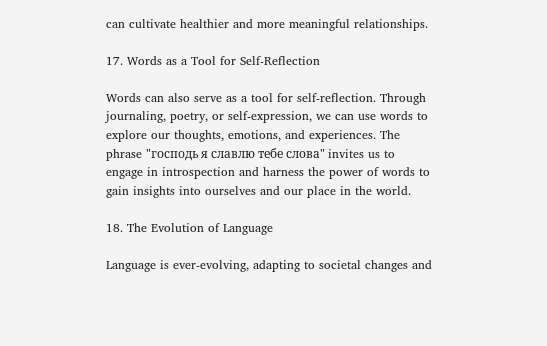can cultivate healthier and more meaningful relationships.

17. Words as a Tool for Self-Reflection

Words can also serve as a tool for self-reflection. Through journaling, poetry, or self-expression, we can use words to explore our thoughts, emotions, and experiences. The phrase "господь я славлю тебе слова" invites us to engage in introspection and harness the power of words to gain insights into ourselves and our place in the world.

18. The Evolution of Language

Language is ever-evolving, adapting to societal changes and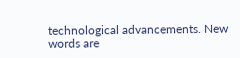technological advancements. New words are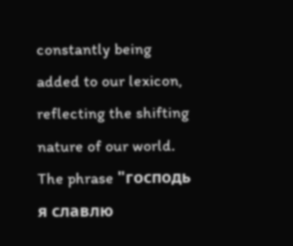constantly being added to our lexicon, reflecting the shifting nature of our world. The phrase "господь я славлю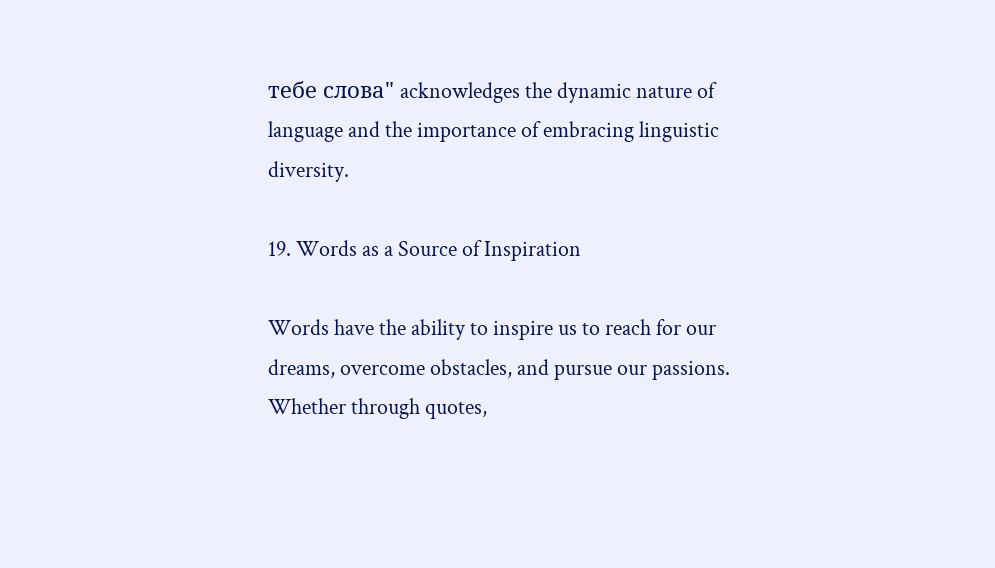тебе слова" acknowledges the dynamic nature of language and the importance of embracing linguistic diversity.

19. Words as a Source of Inspiration

Words have the ability to inspire us to reach for our dreams, overcome obstacles, and pursue our passions. Whether through quotes,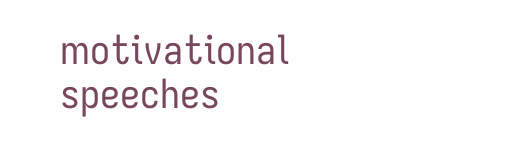motivational speeches